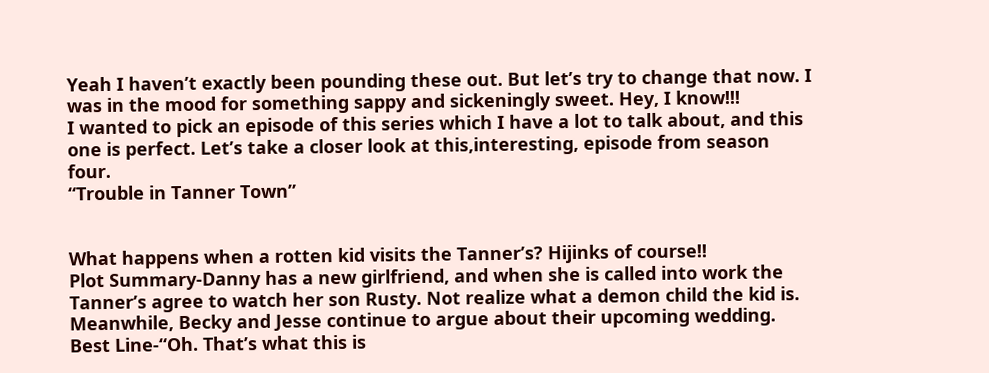Yeah I haven’t exactly been pounding these out. But let’s try to change that now. I was in the mood for something sappy and sickeningly sweet. Hey, I know!!!
I wanted to pick an episode of this series which I have a lot to talk about, and this one is perfect. Let’s take a closer look at this,interesting, episode from season four.
“Trouble in Tanner Town”


What happens when a rotten kid visits the Tanner’s? Hijinks of course!!
Plot Summary-Danny has a new girlfriend, and when she is called into work the Tanner’s agree to watch her son Rusty. Not realize what a demon child the kid is. Meanwhile, Becky and Jesse continue to argue about their upcoming wedding.
Best Line-“Oh. That’s what this is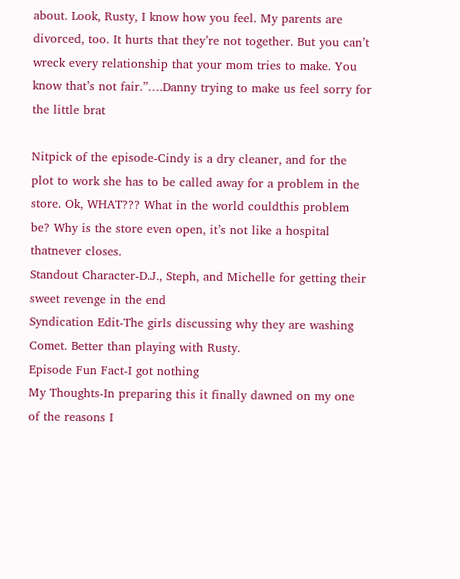about. Look, Rusty, I know how you feel. My parents are divorced, too. It hurts that they’re not together. But you can’t wreck every relationship that your mom tries to make. You know that’s not fair.”….Danny trying to make us feel sorry for the little brat

Nitpick of the episode-Cindy is a dry cleaner, and for the plot to work she has to be called away for a problem in the store. Ok, WHAT??? What in the world couldthis problem be? Why is the store even open, it’s not like a hospital thatnever closes.
Standout Character-D.J., Steph, and Michelle for getting their sweet revenge in the end
Syndication Edit-The girls discussing why they are washing Comet. Better than playing with Rusty.
Episode Fun Fact-I got nothing
My Thoughts-In preparing this it finally dawned on my one of the reasons I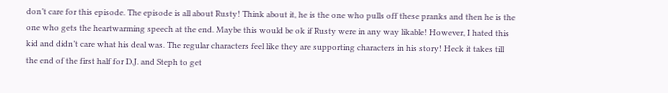don’t care for this episode. The episode is all about Rusty! Think about it, he is the one who pulls off these pranks and then he is the one who gets the heartwarming speech at the end. Maybe this would be ok if Rusty were in any way likable! However, I hated this kid and didn’t care what his deal was. The regular characters feel like they are supporting characters in his story! Heck it takes till the end of the first half for D.J. and Steph to get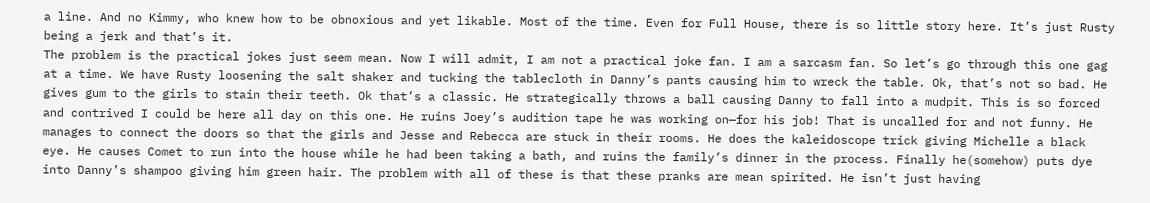a line. And no Kimmy, who knew how to be obnoxious and yet likable. Most of the time. Even for Full House, there is so little story here. It’s just Rusty being a jerk and that’s it.
The problem is the practical jokes just seem mean. Now I will admit, I am not a practical joke fan. I am a sarcasm fan. So let’s go through this one gag at a time. We have Rusty loosening the salt shaker and tucking the tablecloth in Danny’s pants causing him to wreck the table. Ok, that’s not so bad. He gives gum to the girls to stain their teeth. Ok that’s a classic. He strategically throws a ball causing Danny to fall into a mudpit. This is so forced and contrived I could be here all day on this one. He ruins Joey’s audition tape he was working on—for his job! That is uncalled for and not funny. He manages to connect the doors so that the girls and Jesse and Rebecca are stuck in their rooms. He does the kaleidoscope trick giving Michelle a black eye. He causes Comet to run into the house while he had been taking a bath, and ruins the family’s dinner in the process. Finally he(somehow) puts dye into Danny’s shampoo giving him green hair. The problem with all of these is that these pranks are mean spirited. He isn’t just having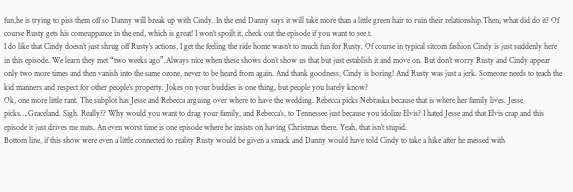fun,he is trying to piss them off so Danny will break up with Cindy. In the end Danny says it will take more than a little green hair to ruin their relationship.Then, what did do it? Of course Rusty gets his comeuppance in the end, which is great! I won’t spoilt it, check out the episode if you want to see t.
I do like that Cindy doesn’t just shrug off Rusty’s actions, I get the feeling the ride home wasn’t to much fun for Rusty. Of course in typical sitcom fashion Cindy is just suddenly here in this episode. We learn they met “two weeks ago”.Always nice when these shows don’t show us that but just establish it and move on. But don’t worry Rusty and Cindy appear only two more times and then vanish into the same ozone, never to be heard from again. And thank goodness, Cindy is boring! And Rusty was just a jerk. Someone needs to teach the kid manners and respect for other people’s property. Jokes on your buddies is one thing, but people you barely know?
Ok, one more little rant. The subplot has Jesse and Rebecca arguing over where to have the wedding. Rebecca picks Nebraska because that is where her family lives. Jesse picks….Graceland. Sigh. Really?? Why would you want to drag your family, and Rebecca’s, to Tennessee just because you idolize Elvis? I hated Jesse and that Elvis crap and this episode it just drives me nuts. An even worst time is one episode where he insists on having Christmas there. Yeah, that isn’t stupid.
Bottom line, if this show were even a little connected to reality Rusty would be given a smack and Danny would have told Cindy to take a hike after he messed with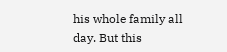his whole family all day. But this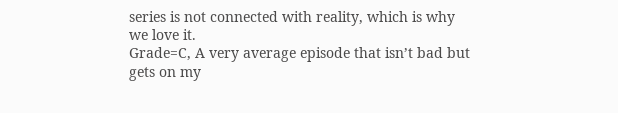series is not connected with reality, which is why we love it.
Grade=C, A very average episode that isn’t bad but gets on my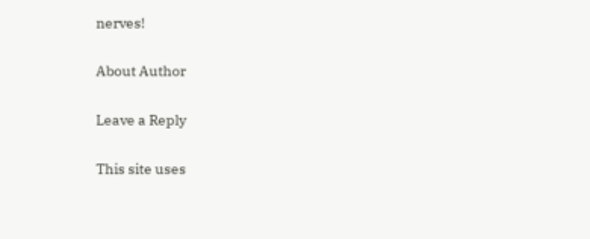nerves!

About Author

Leave a Reply

This site uses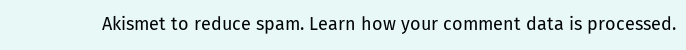Akismet to reduce spam. Learn how your comment data is processed.